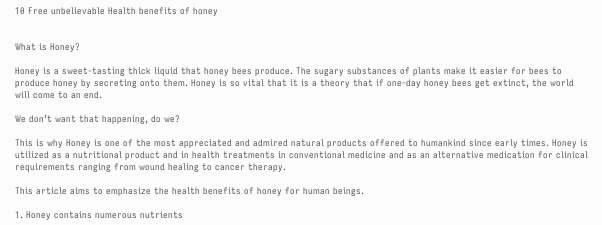10 Free unbelievable Health benefits of honey


What is Honey?

Honey is a sweet-tasting thick liquid that honey bees produce. The sugary substances of plants make it easier for bees to produce honey by secreting onto them. Honey is so vital that it is a theory that if one-day honey bees get extinct, the world will come to an end.

We don’t want that happening, do we?

This is why Honey is one of the most appreciated and admired natural products offered to humankind since early times. Honey is utilized as a nutritional product and in health treatments in conventional medicine and as an alternative medication for clinical requirements ranging from wound healing to cancer therapy.

This article aims to emphasize the health benefits of honey for human beings.

1. Honey contains numerous nutrients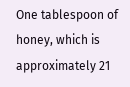One tablespoon of honey, which is approximately 21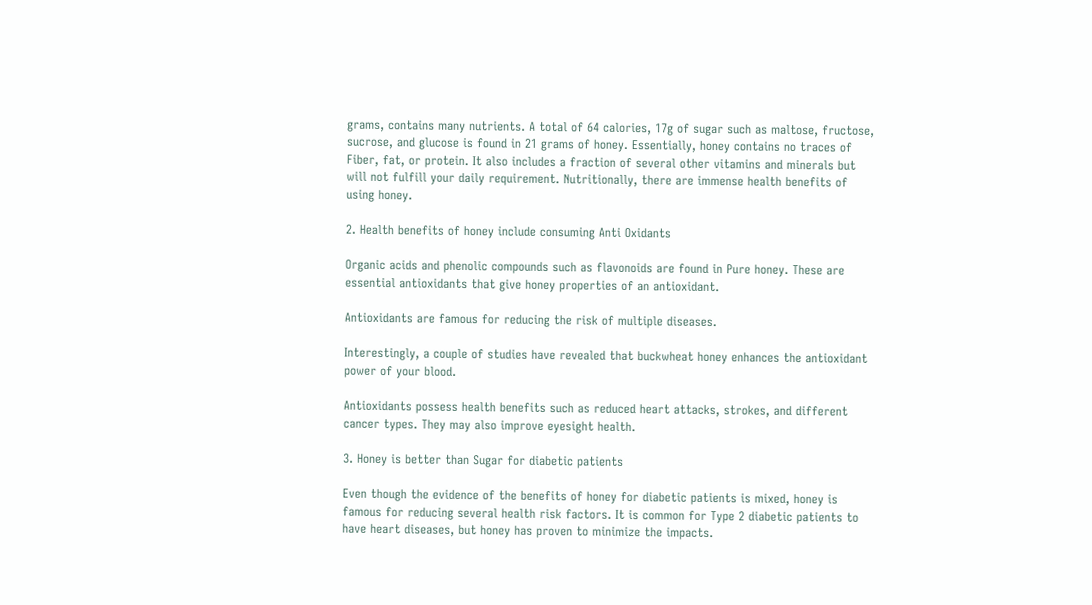grams, contains many nutrients. A total of 64 calories, 17g of sugar such as maltose, fructose, sucrose, and glucose is found in 21 grams of honey. Essentially, honey contains no traces of Fiber, fat, or protein. It also includes a fraction of several other vitamins and minerals but will not fulfill your daily requirement. Nutritionally, there are immense health benefits of using honey.

2. Health benefits of honey include consuming Anti Oxidants

Organic acids and phenolic compounds such as flavonoids are found in Pure honey. These are essential antioxidants that give honey properties of an antioxidant.

Antioxidants are famous for reducing the risk of multiple diseases.

Interestingly, a couple of studies have revealed that buckwheat honey enhances the antioxidant power of your blood.

Antioxidants possess health benefits such as reduced heart attacks, strokes, and different cancer types. They may also improve eyesight health.

3. Honey is better than Sugar for diabetic patients

Even though the evidence of the benefits of honey for diabetic patients is mixed, honey is famous for reducing several health risk factors. It is common for Type 2 diabetic patients to have heart diseases, but honey has proven to minimize the impacts.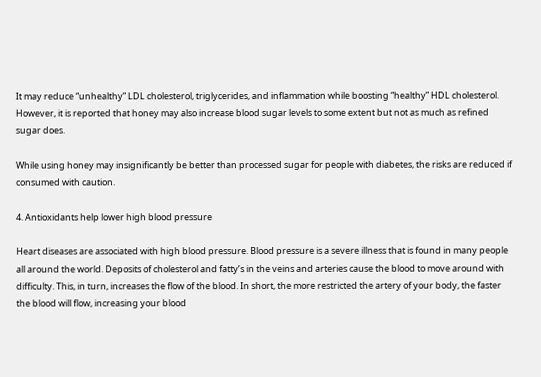It may reduce “unhealthy” LDL cholesterol, triglycerides, and inflammation while boosting “healthy” HDL cholesterol. However, it is reported that honey may also increase blood sugar levels to some extent but not as much as refined sugar does.

While using honey may insignificantly be better than processed sugar for people with diabetes, the risks are reduced if consumed with caution.

4. Antioxidants help lower high blood pressure

Heart diseases are associated with high blood pressure. Blood pressure is a severe illness that is found in many people all around the world. Deposits of cholesterol and fatty’s in the veins and arteries cause the blood to move around with difficulty. This, in turn, increases the flow of the blood. In short, the more restricted the artery of your body, the faster the blood will flow, increasing your blood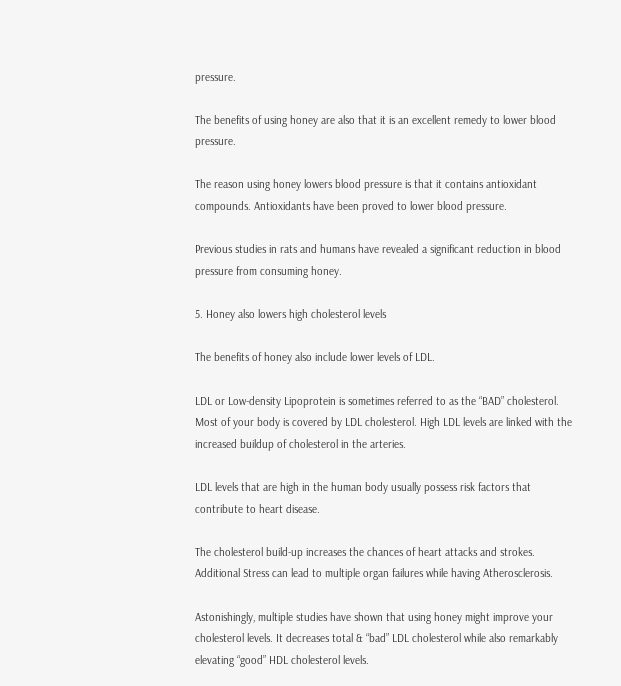pressure.

The benefits of using honey are also that it is an excellent remedy to lower blood pressure.

The reason using honey lowers blood pressure is that it contains antioxidant compounds. Antioxidants have been proved to lower blood pressure.

Previous studies in rats and humans have revealed a significant reduction in blood pressure from consuming honey.

5. Honey also lowers high cholesterol levels

The benefits of honey also include lower levels of LDL.

LDL or Low-density Lipoprotein is sometimes referred to as the “BAD” cholesterol. Most of your body is covered by LDL cholesterol. High LDL levels are linked with the increased buildup of cholesterol in the arteries.

LDL levels that are high in the human body usually possess risk factors that contribute to heart disease.

The cholesterol build-up increases the chances of heart attacks and strokes. Additional Stress can lead to multiple organ failures while having Atherosclerosis.

Astonishingly, multiple studies have shown that using honey might improve your cholesterol levels. It decreases total & “bad” LDL cholesterol while also remarkably elevating “good” HDL cholesterol levels.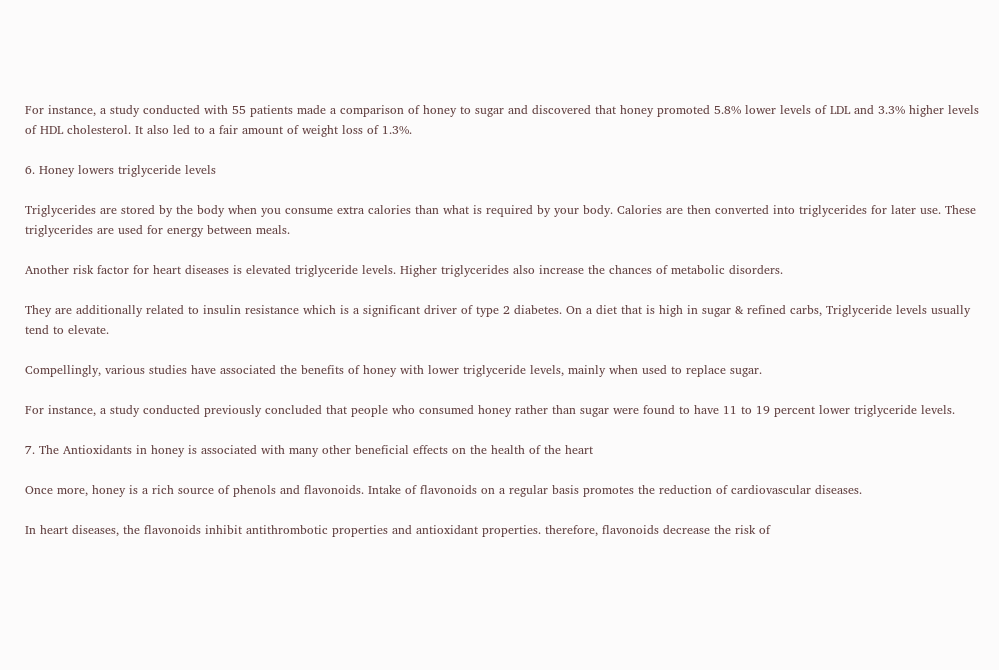For instance, a study conducted with 55 patients made a comparison of honey to sugar and discovered that honey promoted 5.8% lower levels of LDL and 3.3% higher levels of HDL cholesterol. It also led to a fair amount of weight loss of 1.3%.

6. Honey lowers triglyceride levels

Triglycerides are stored by the body when you consume extra calories than what is required by your body. Calories are then converted into triglycerides for later use. These triglycerides are used for energy between meals.

Another risk factor for heart diseases is elevated triglyceride levels. Higher triglycerides also increase the chances of metabolic disorders.

They are additionally related to insulin resistance which is a significant driver of type 2 diabetes. On a diet that is high in sugar & refined carbs, Triglyceride levels usually tend to elevate.

Compellingly, various studies have associated the benefits of honey with lower triglyceride levels, mainly when used to replace sugar.

For instance, a study conducted previously concluded that people who consumed honey rather than sugar were found to have 11 to 19 percent lower triglyceride levels.

7. The Antioxidants in honey is associated with many other beneficial effects on the health of the heart

Once more, honey is a rich source of phenols and flavonoids. Intake of flavonoids on a regular basis promotes the reduction of cardiovascular diseases.

In heart diseases, the flavonoids inhibit antithrombotic properties and antioxidant properties. therefore, flavonoids decrease the risk of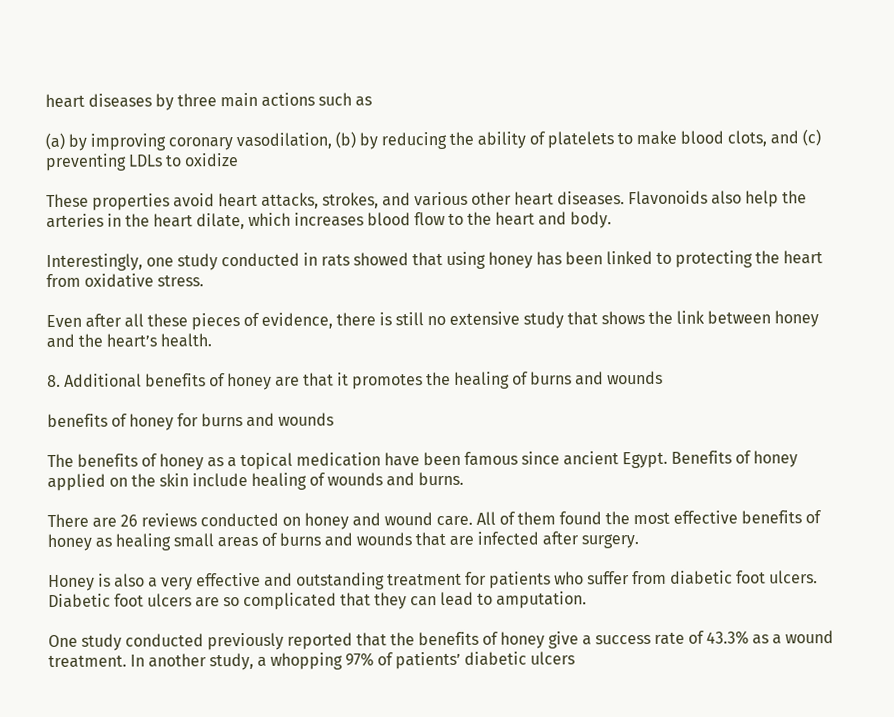heart diseases by three main actions such as

(a) by improving coronary vasodilation, (b) by reducing the ability of platelets to make blood clots, and (c) preventing LDLs to oxidize

These properties avoid heart attacks, strokes, and various other heart diseases. Flavonoids also help the arteries in the heart dilate, which increases blood flow to the heart and body.

Interestingly, one study conducted in rats showed that using honey has been linked to protecting the heart from oxidative stress.

Even after all these pieces of evidence, there is still no extensive study that shows the link between honey and the heart’s health.

8. Additional benefits of honey are that it promotes the healing of burns and wounds

benefits of honey for burns and wounds

The benefits of honey as a topical medication have been famous since ancient Egypt. Benefits of honey applied on the skin include healing of wounds and burns.

There are 26 reviews conducted on honey and wound care. All of them found the most effective benefits of honey as healing small areas of burns and wounds that are infected after surgery.

Honey is also a very effective and outstanding treatment for patients who suffer from diabetic foot ulcers. Diabetic foot ulcers are so complicated that they can lead to amputation.

One study conducted previously reported that the benefits of honey give a success rate of 43.3% as a wound treatment. In another study, a whopping 97% of patients’ diabetic ulcers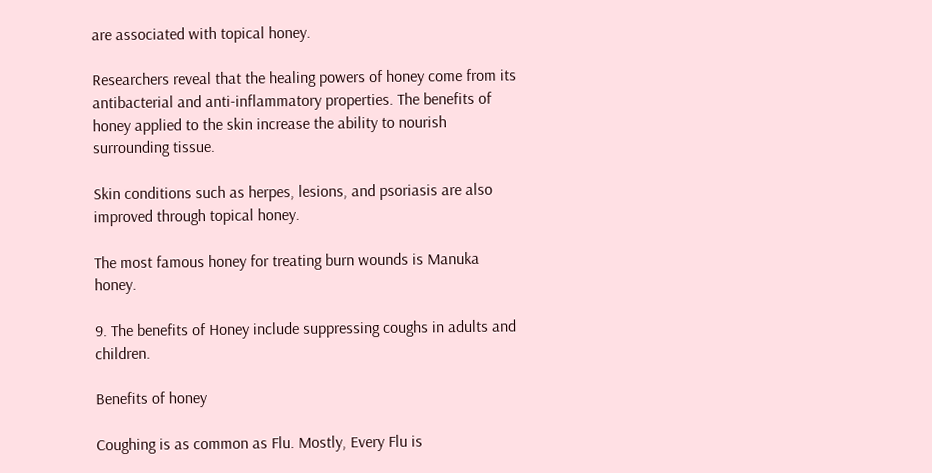are associated with topical honey.

Researchers reveal that the healing powers of honey come from its antibacterial and anti-inflammatory properties. The benefits of honey applied to the skin increase the ability to nourish surrounding tissue.

Skin conditions such as herpes, lesions, and psoriasis are also improved through topical honey.

The most famous honey for treating burn wounds is Manuka honey.

9. The benefits of Honey include suppressing coughs in adults and children.

Benefits of honey

Coughing is as common as Flu. Mostly, Every Flu is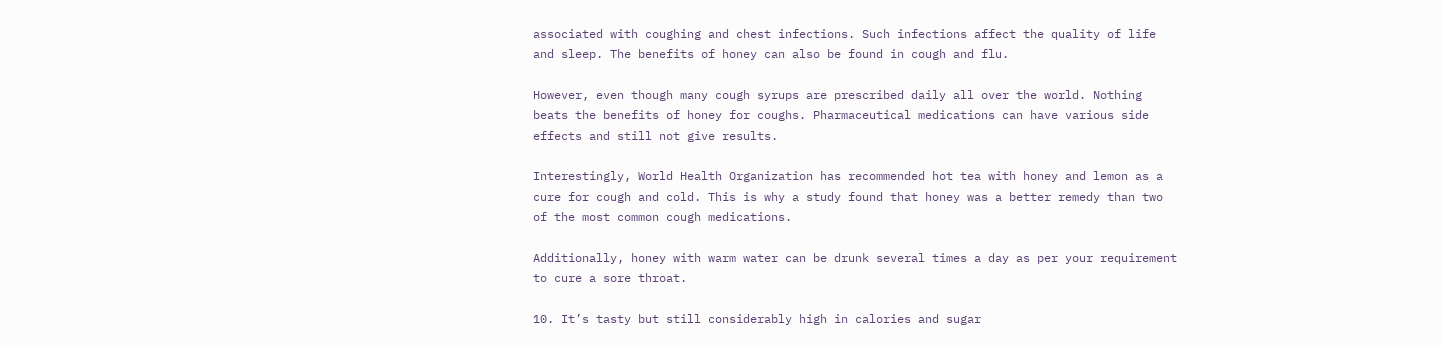associated with coughing and chest infections. Such infections affect the quality of life and sleep. The benefits of honey can also be found in cough and flu.

However, even though many cough syrups are prescribed daily all over the world. Nothing beats the benefits of honey for coughs. Pharmaceutical medications can have various side effects and still not give results.

Interestingly, World Health Organization has recommended hot tea with honey and lemon as a cure for cough and cold. This is why a study found that honey was a better remedy than two of the most common cough medications.

Additionally, honey with warm water can be drunk several times a day as per your requirement to cure a sore throat.

10. It’s tasty but still considerably high in calories and sugar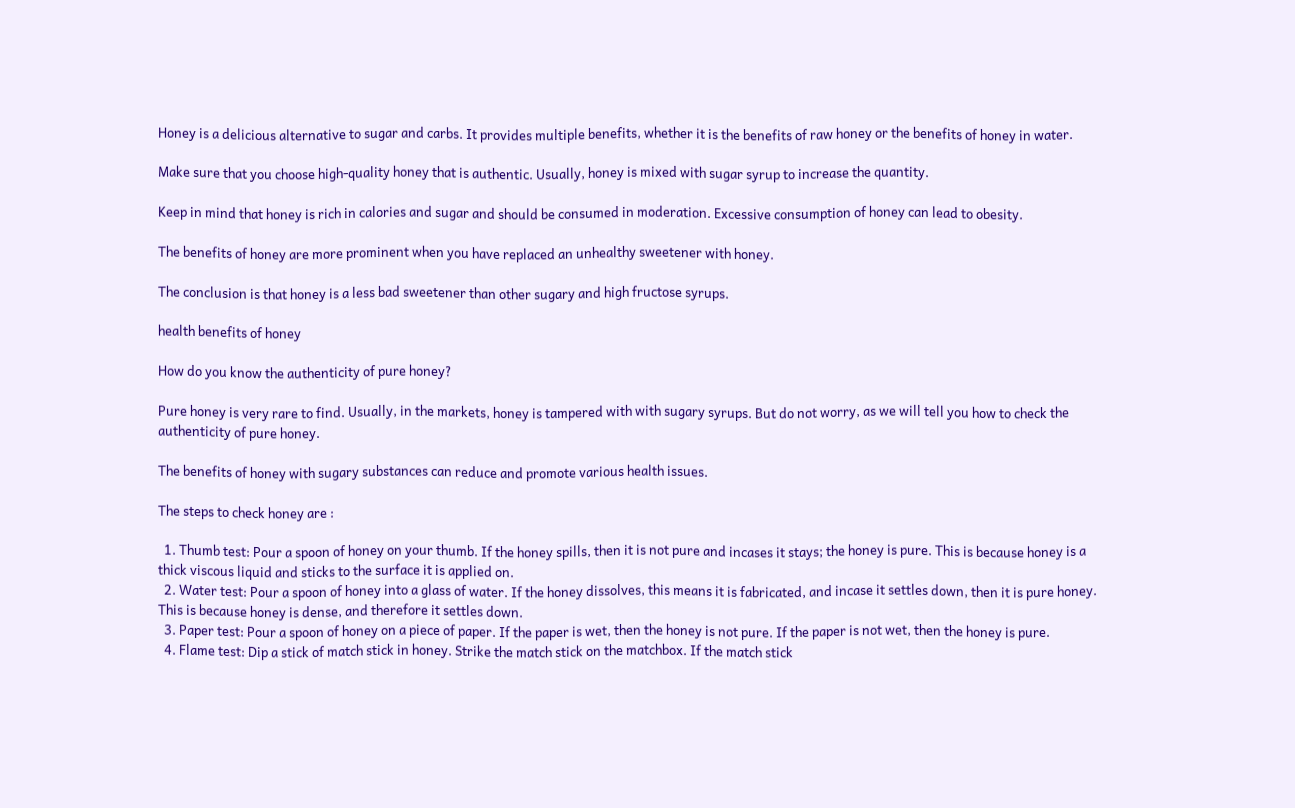Honey is a delicious alternative to sugar and carbs. It provides multiple benefits, whether it is the benefits of raw honey or the benefits of honey in water.

Make sure that you choose high-quality honey that is authentic. Usually, honey is mixed with sugar syrup to increase the quantity.

Keep in mind that honey is rich in calories and sugar and should be consumed in moderation. Excessive consumption of honey can lead to obesity.

The benefits of honey are more prominent when you have replaced an unhealthy sweetener with honey.

The conclusion is that honey is a less bad sweetener than other sugary and high fructose syrups.

health benefits of honey

How do you know the authenticity of pure honey?

Pure honey is very rare to find. Usually, in the markets, honey is tampered with with sugary syrups. But do not worry, as we will tell you how to check the authenticity of pure honey.

The benefits of honey with sugary substances can reduce and promote various health issues.

The steps to check honey are :

  1. Thumb test: Pour a spoon of honey on your thumb. If the honey spills, then it is not pure and incases it stays; the honey is pure. This is because honey is a thick viscous liquid and sticks to the surface it is applied on.
  2. Water test: Pour a spoon of honey into a glass of water. If the honey dissolves, this means it is fabricated, and incase it settles down, then it is pure honey. This is because honey is dense, and therefore it settles down.
  3. Paper test: Pour a spoon of honey on a piece of paper. If the paper is wet, then the honey is not pure. If the paper is not wet, then the honey is pure.
  4. Flame test: Dip a stick of match stick in honey. Strike the match stick on the matchbox. If the match stick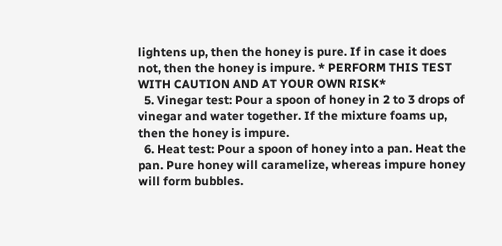lightens up, then the honey is pure. If in case it does not, then the honey is impure. * PERFORM THIS TEST WITH CAUTION AND AT YOUR OWN RISK*
  5. Vinegar test: Pour a spoon of honey in 2 to 3 drops of vinegar and water together. If the mixture foams up, then the honey is impure.
  6. Heat test: Pour a spoon of honey into a pan. Heat the pan. Pure honey will caramelize, whereas impure honey will form bubbles.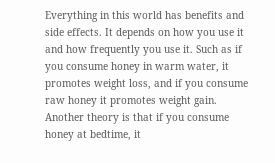Everything in this world has benefits and side effects. It depends on how you use it and how frequently you use it. Such as if you consume honey in warm water, it promotes weight loss, and if you consume raw honey it promotes weight gain. Another theory is that if you consume honey at bedtime, it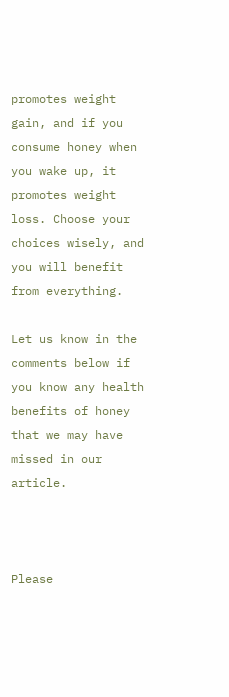promotes weight gain, and if you consume honey when you wake up, it promotes weight loss. Choose your choices wisely, and you will benefit from everything.

Let us know in the comments below if you know any health benefits of honey that we may have missed in our article.



Please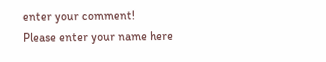enter your comment!
Please enter your name here